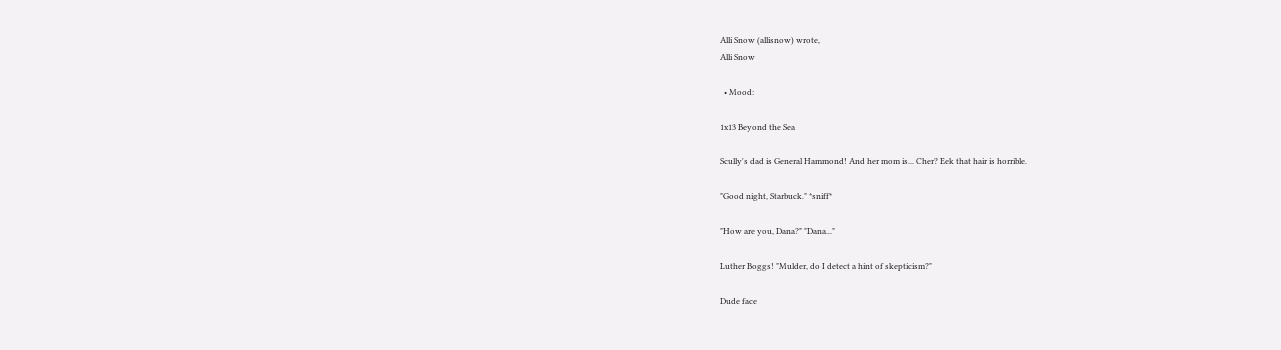Alli Snow (allisnow) wrote,
Alli Snow

  • Mood:

1x13 Beyond the Sea

Scully's dad is General Hammond! And her mom is... Cher? Eek that hair is horrible.

"Good night, Starbuck." *sniff*

"How are you, Dana?" "Dana..."

Luther Boggs! "Mulder, do I detect a hint of skepticism?"

Dude face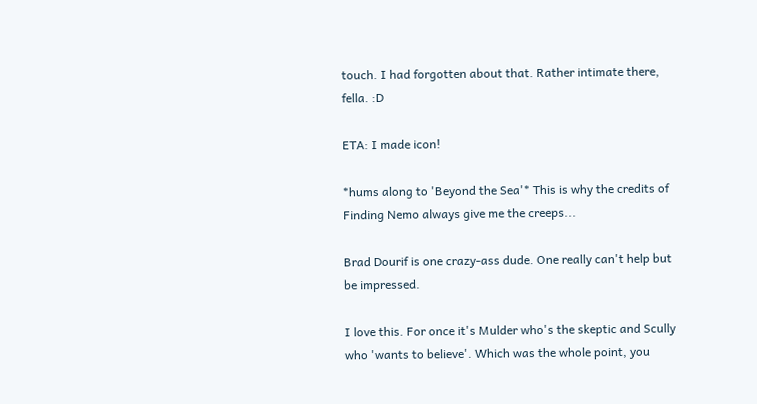touch. I had forgotten about that. Rather intimate there, fella. :D

ETA: I made icon!

*hums along to 'Beyond the Sea'* This is why the credits of Finding Nemo always give me the creeps...

Brad Dourif is one crazy-ass dude. One really can't help but be impressed.

I love this. For once it's Mulder who's the skeptic and Scully who 'wants to believe'. Which was the whole point, you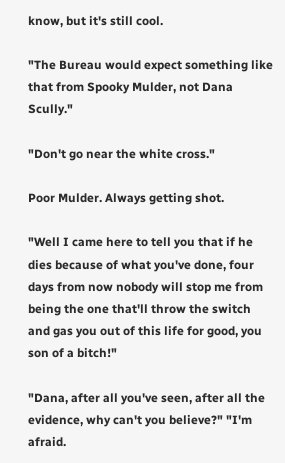know, but it's still cool.

"The Bureau would expect something like that from Spooky Mulder, not Dana Scully."

"Don't go near the white cross."

Poor Mulder. Always getting shot.

"Well I came here to tell you that if he dies because of what you've done, four days from now nobody will stop me from being the one that'll throw the switch and gas you out of this life for good, you son of a bitch!"

"Dana, after all you've seen, after all the evidence, why can't you believe?" "I'm afraid.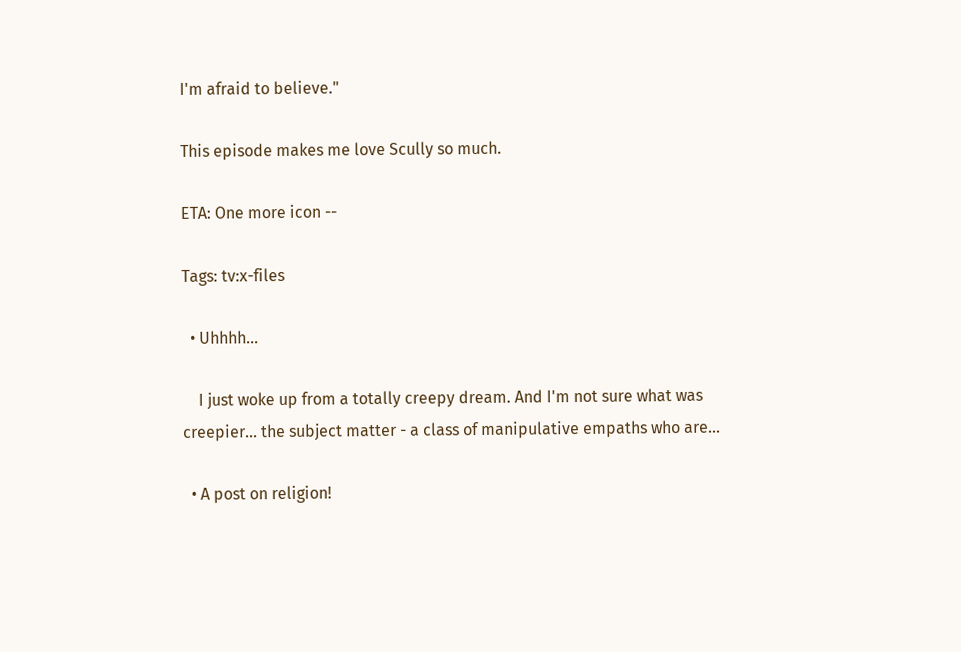I'm afraid to believe."

This episode makes me love Scully so much.

ETA: One more icon --

Tags: tv:x-files

  • Uhhhh...

    I just woke up from a totally creepy dream. And I'm not sure what was creepier... the subject matter - a class of manipulative empaths who are…

  • A post on religion!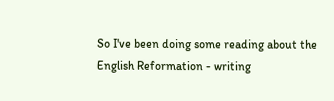So I've been doing some reading about the English Reformation - writing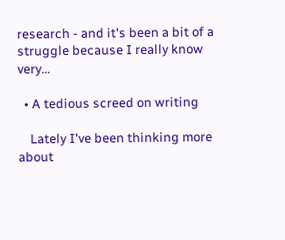research - and it's been a bit of a struggle because I really know very…

  • A tedious screed on writing

    Lately I've been thinking more about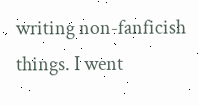writing non-fanficish things. I went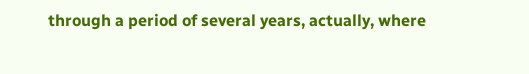through a period of several years, actually, where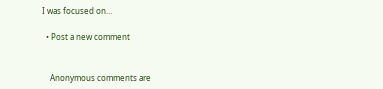I was focused on…

  • Post a new comment


    Anonymous comments are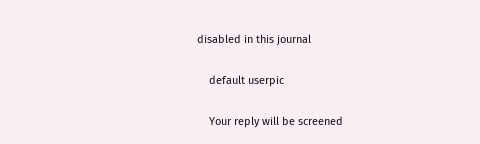disabled in this journal

    default userpic

    Your reply will be screened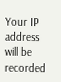Your IP address will be recorded